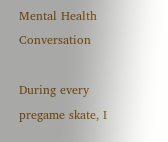Mental Health Conversation

During every pregame skate, I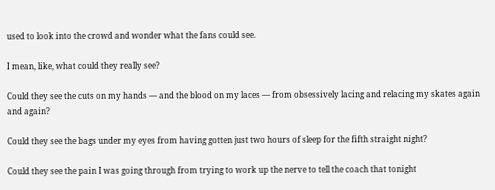used to look into the crowd and wonder what the fans could see.

I mean, like, what could they really see?

Could they see the cuts on my hands — and the blood on my laces — from obsessively lacing and relacing my skates again and again?

Could they see the bags under my eyes from having gotten just two hours of sleep for the fifth straight night?

Could they see the pain I was going through from trying to work up the nerve to tell the coach that tonight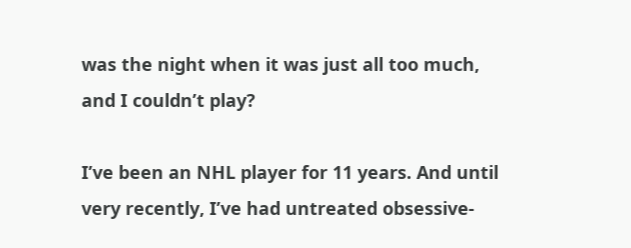was the night when it was just all too much, and I couldn’t play?

I’ve been an NHL player for 11 years. And until very recently, I’ve had untreated obsessive-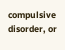compulsive disorder, or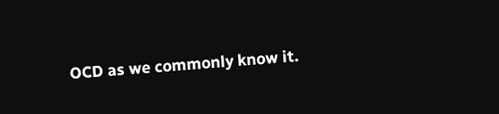OCD as we commonly know it.